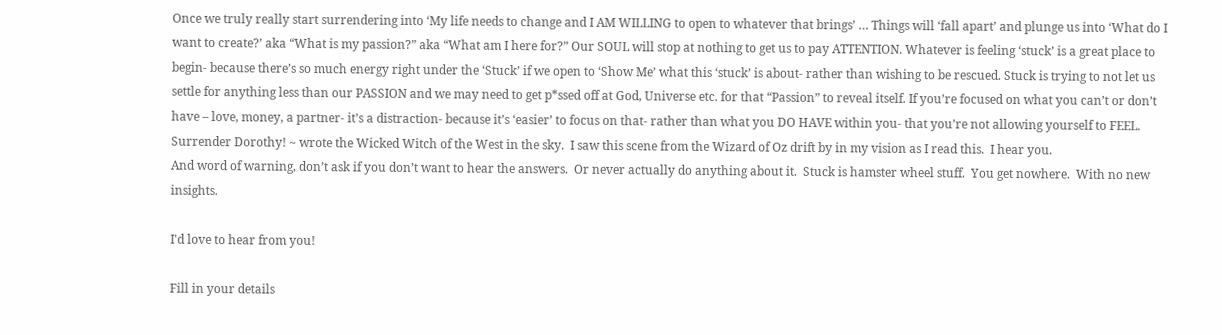Once we truly really start surrendering into ‘My life needs to change and I AM WILLING to open to whatever that brings’ … Things will ‘fall apart’ and plunge us into ‘What do I want to create?’ aka “What is my passion?” aka “What am I here for?” Our SOUL will stop at nothing to get us to pay ATTENTION. Whatever is feeling ‘stuck’ is a great place to begin- because there’s so much energy right under the ‘Stuck’ if we open to ‘Show Me’ what this ‘stuck’ is about- rather than wishing to be rescued. Stuck is trying to not let us settle for anything less than our PASSION and we may need to get p*ssed off at God, Universe etc. for that “Passion” to reveal itself. If you’re focused on what you can’t or don’t have – love, money, a partner- it’s a distraction- because it’s ‘easier’ to focus on that- rather than what you DO HAVE within you- that you’re not allowing yourself to FEEL.
Surrender Dorothy! ~ wrote the Wicked Witch of the West in the sky.  I saw this scene from the Wizard of Oz drift by in my vision as I read this.  I hear you.
And word of warning, don’t ask if you don’t want to hear the answers.  Or never actually do anything about it.  Stuck is hamster wheel stuff.  You get nowhere.  With no new insights.

I'd love to hear from you!

Fill in your details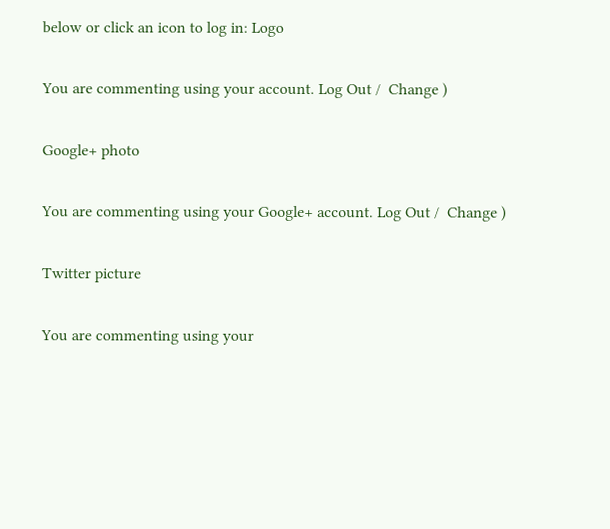below or click an icon to log in: Logo

You are commenting using your account. Log Out /  Change )

Google+ photo

You are commenting using your Google+ account. Log Out /  Change )

Twitter picture

You are commenting using your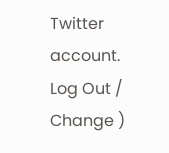Twitter account. Log Out /  Change )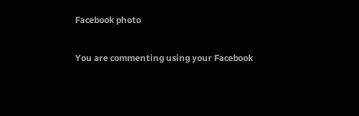Facebook photo

You are commenting using your Facebook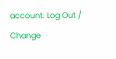account. Log Out /  Change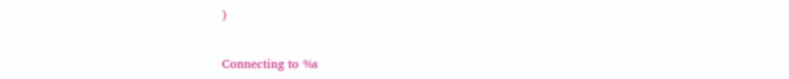)


Connecting to %s